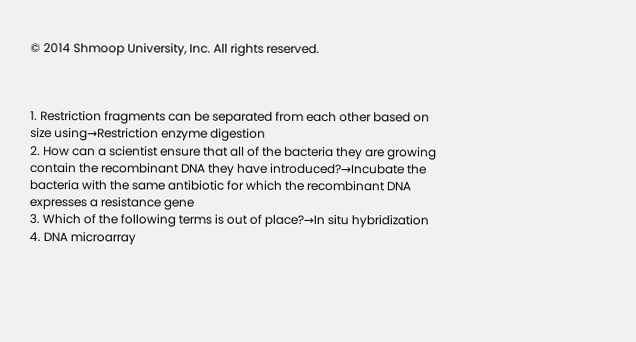© 2014 Shmoop University, Inc. All rights reserved.



1. Restriction fragments can be separated from each other based on size using→Restriction enzyme digestion
2. How can a scientist ensure that all of the bacteria they are growing contain the recombinant DNA they have introduced?→Incubate the bacteria with the same antibiotic for which the recombinant DNA expresses a resistance gene
3. Which of the following terms is out of place?→In situ hybridization
4. DNA microarray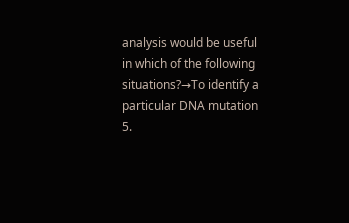analysis would be useful in which of the following situations?→To identify a particular DNA mutation
5.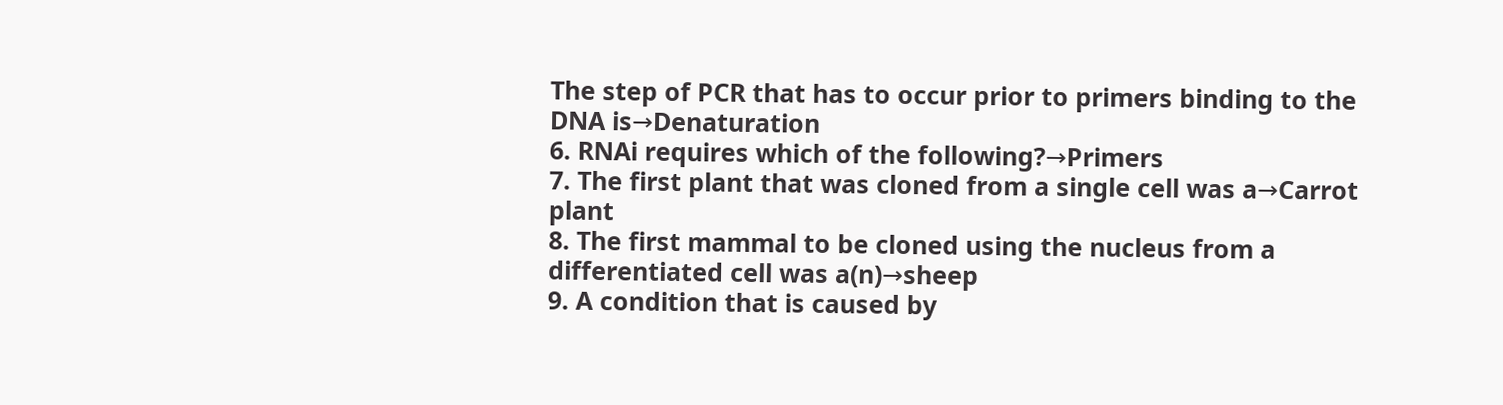The step of PCR that has to occur prior to primers binding to the DNA is→Denaturation
6. RNAi requires which of the following?→Primers
7. The first plant that was cloned from a single cell was a→Carrot plant
8. The first mammal to be cloned using the nucleus from a differentiated cell was a(n)→sheep
9. A condition that is caused by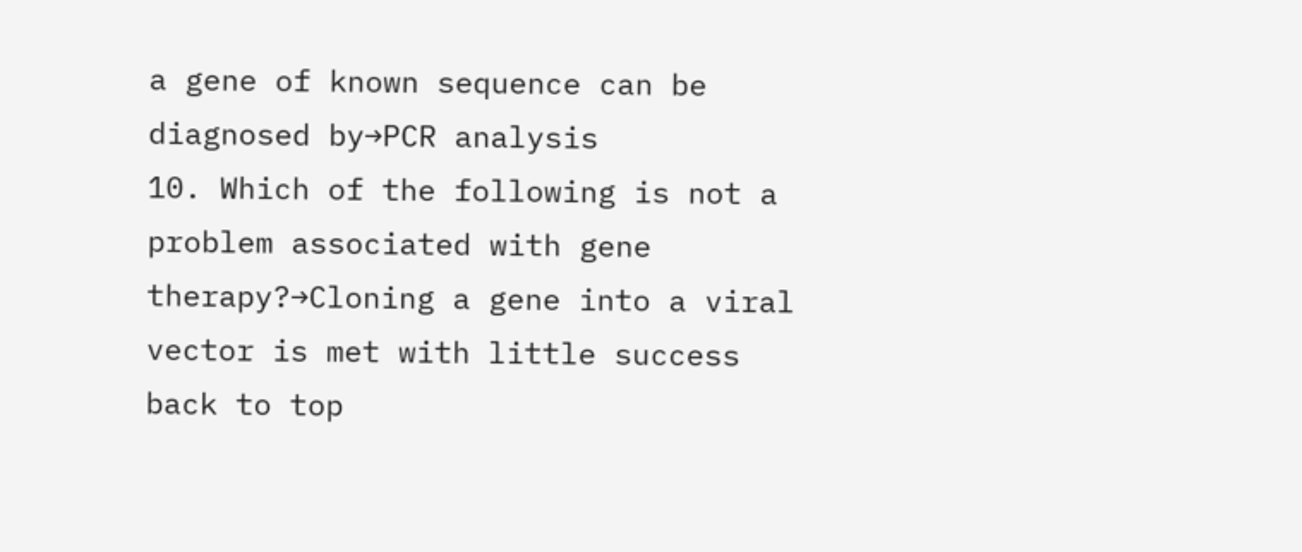a gene of known sequence can be diagnosed by→PCR analysis
10. Which of the following is not a problem associated with gene therapy?→Cloning a gene into a viral vector is met with little success
back to top